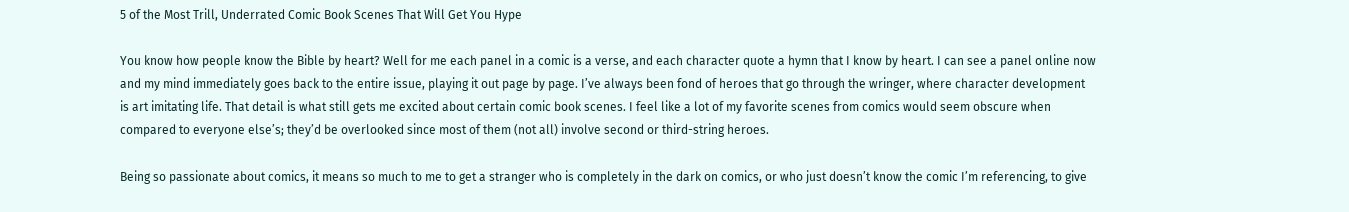5 of the Most Trill, Underrated Comic Book Scenes That Will Get You Hype

You know how people know the Bible by heart? Well for me each panel in a comic is a verse, and each character quote a hymn that I know by heart. I can see a panel online now and my mind immediately goes back to the entire issue, playing it out page by page. I’ve always been fond of heroes that go through the wringer, where character development is art imitating life. That detail is what still gets me excited about certain comic book scenes. I feel like a lot of my favorite scenes from comics would seem obscure when compared to everyone else’s; they’d be overlooked since most of them (not all) involve second or third-string heroes.

Being so passionate about comics, it means so much to me to get a stranger who is completely in the dark on comics, or who just doesn’t know the comic I’m referencing, to give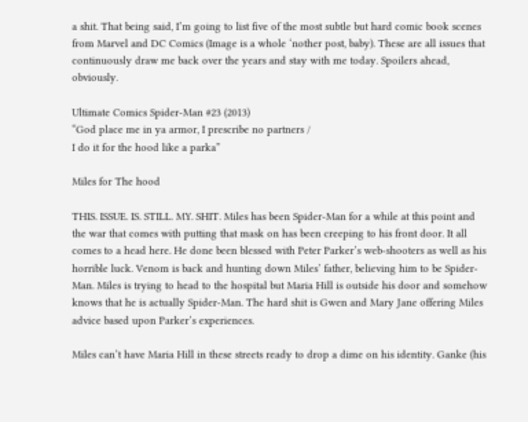a shit. That being said, I’m going to list five of the most subtle but hard comic book scenes from Marvel and DC Comics (Image is a whole ‘nother post, baby). These are all issues that continuously draw me back over the years and stay with me today. Spoilers ahead, obviously.

Ultimate Comics Spider-Man #23 (2013)
“God place me in ya armor, I prescribe no partners /
I do it for the hood like a parka”

Miles for The hood

THIS. ISSUE. IS. STILL. MY. SHIT. Miles has been Spider-Man for a while at this point and the war that comes with putting that mask on has been creeping to his front door. It all comes to a head here. He done been blessed with Peter Parker’s web-shooters as well as his horrible luck. Venom is back and hunting down Miles’ father, believing him to be Spider-Man. Miles is trying to head to the hospital but Maria Hill is outside his door and somehow knows that he is actually Spider-Man. The hard shit is Gwen and Mary Jane offering Miles advice based upon Parker’s experiences.

Miles can’t have Maria Hill in these streets ready to drop a dime on his identity. Ganke (his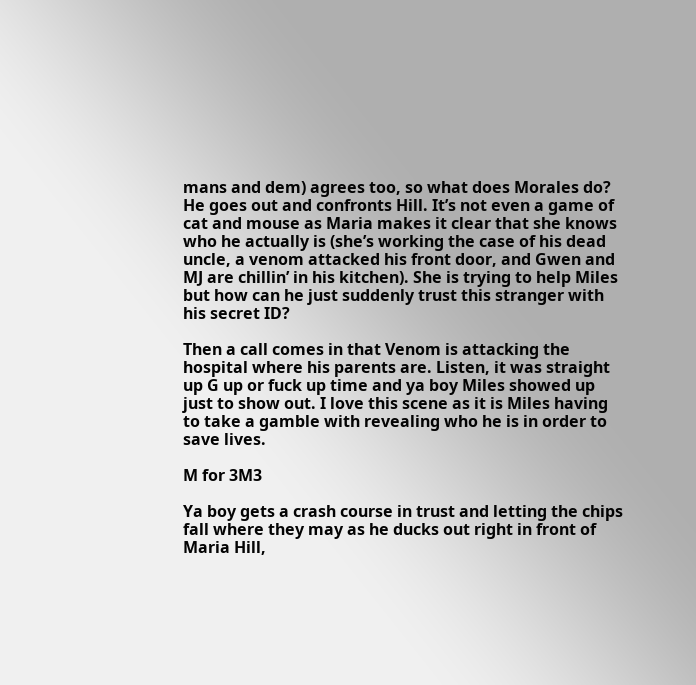mans and dem) agrees too, so what does Morales do? He goes out and confronts Hill. It’s not even a game of cat and mouse as Maria makes it clear that she knows who he actually is (she’s working the case of his dead uncle, a venom attacked his front door, and Gwen and MJ are chillin’ in his kitchen). She is trying to help Miles but how can he just suddenly trust this stranger with his secret ID?

Then a call comes in that Venom is attacking the hospital where his parents are. Listen, it was straight up G up or fuck up time and ya boy Miles showed up just to show out. I love this scene as it is Miles having to take a gamble with revealing who he is in order to save lives.

M for 3M3

Ya boy gets a crash course in trust and letting the chips fall where they may as he ducks out right in front of Maria Hill,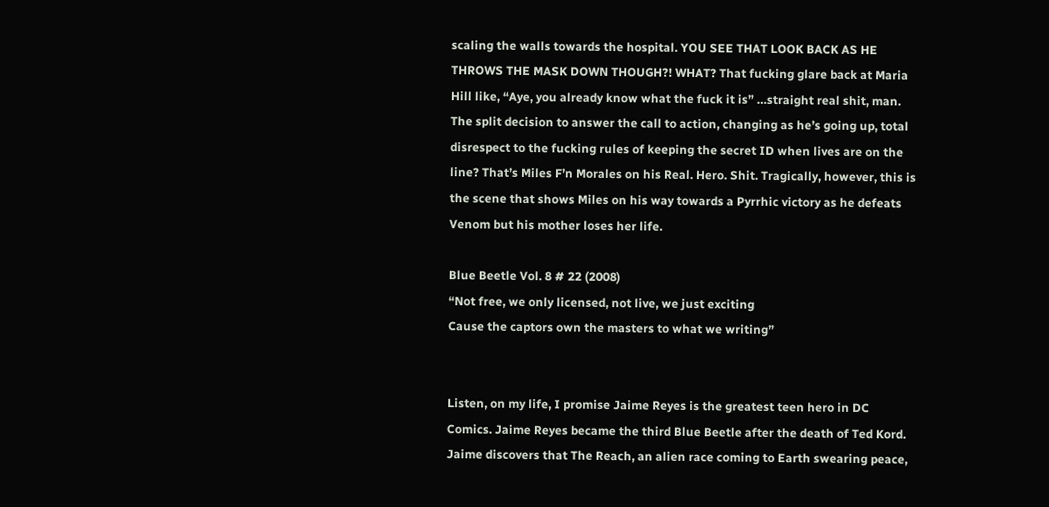scaling the walls towards the hospital. YOU SEE THAT LOOK BACK AS HE THROWS THE MASK DOWN THOUGH?! WHAT? That fucking glare back at Maria Hill like, “Aye, you already know what the fuck it is” …straight real shit, man. The split decision to answer the call to action, changing as he’s going up, total disrespect to the fucking rules of keeping the secret ID when lives are on the line? That’s Miles F’n Morales on his Real. Hero. Shit. Tragically, however, this is the scene that shows Miles on his way towards a Pyrrhic victory as he defeats Venom but his mother loses her life.

Blue Beetle Vol. 8 # 22 (2008)
“Not free, we only licensed, not live, we just exciting
Cause the captors own the masters to what we writing”


Listen, on my life, I promise Jaime Reyes is the greatest teen hero in DC Comics. Jaime Reyes became the third Blue Beetle after the death of Ted Kord. Jaime discovers that The Reach, an alien race coming to Earth swearing peace,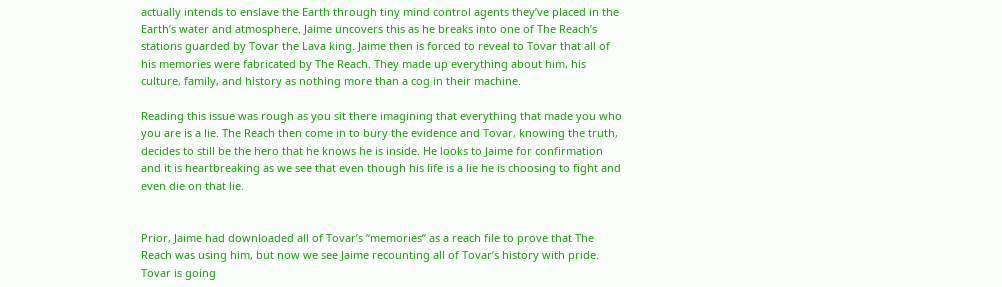actually intends to enslave the Earth through tiny mind control agents they’ve placed in the Earth’s water and atmosphere. Jaime uncovers this as he breaks into one of The Reach’s stations guarded by Tovar the Lava king. Jaime then is forced to reveal to Tovar that all of his memories were fabricated by The Reach. They made up everything about him, his culture, family, and history as nothing more than a cog in their machine.

Reading this issue was rough as you sit there imagining that everything that made you who you are is a lie. The Reach then come in to bury the evidence and Tovar, knowing the truth, decides to still be the hero that he knows he is inside. He looks to Jaime for confirmation and it is heartbreaking as we see that even though his life is a lie he is choosing to fight and even die on that lie.


Prior, Jaime had downloaded all of Tovar’s “memories” as a reach file to prove that The Reach was using him, but now we see Jaime recounting all of Tovar’s history with pride. Tovar is going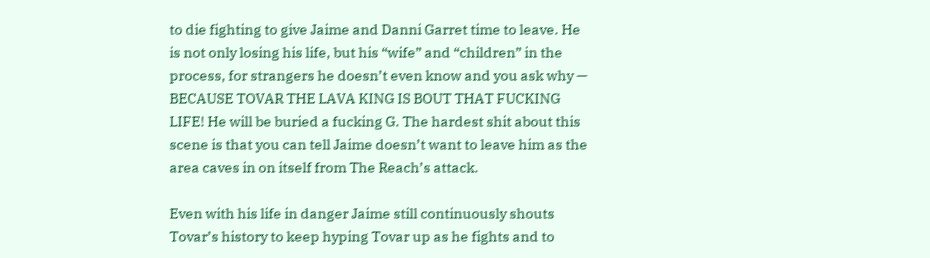to die fighting to give Jaime and Danni Garret time to leave. He is not only losing his life, but his “wife” and “children” in the process, for strangers he doesn’t even know and you ask why — BECAUSE TOVAR THE LAVA KING IS BOUT THAT FUCKING LIFE! He will be buried a fucking G. The hardest shit about this scene is that you can tell Jaime doesn’t want to leave him as the area caves in on itself from The Reach’s attack.

Even with his life in danger Jaime still continuously shouts Tovar’s history to keep hyping Tovar up as he fights and to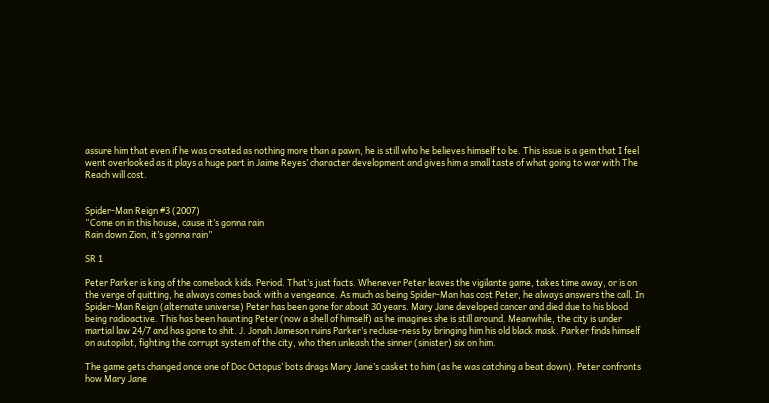assure him that even if he was created as nothing more than a pawn, he is still who he believes himself to be. This issue is a gem that I feel went overlooked as it plays a huge part in Jaime Reyes’ character development and gives him a small taste of what going to war with The Reach will cost.


Spider-Man Reign #3 (2007)
“Come on in this house, cause it’s gonna rain
Rain down Zion, it’s gonna rain”

SR 1

Peter Parker is king of the comeback kids. Period. That’s just facts. Whenever Peter leaves the vigilante game, takes time away, or is on the verge of quitting, he always comes back with a vengeance. As much as being Spider-Man has cost Peter, he always answers the call. In Spider-Man Reign (alternate universe) Peter has been gone for about 30 years. Mary Jane developed cancer and died due to his blood being radioactive. This has been haunting Peter (now a shell of himself) as he imagines she is still around. Meanwhile, the city is under martial law 24/7 and has gone to shit. J. Jonah Jameson ruins Parker’s recluse-ness by bringing him his old black mask. Parker finds himself on autopilot, fighting the corrupt system of the city, who then unleash the sinner (sinister) six on him.

The game gets changed once one of Doc Octopus’ bots drags Mary Jane’s casket to him (as he was catching a beat down). Peter confronts how Mary Jane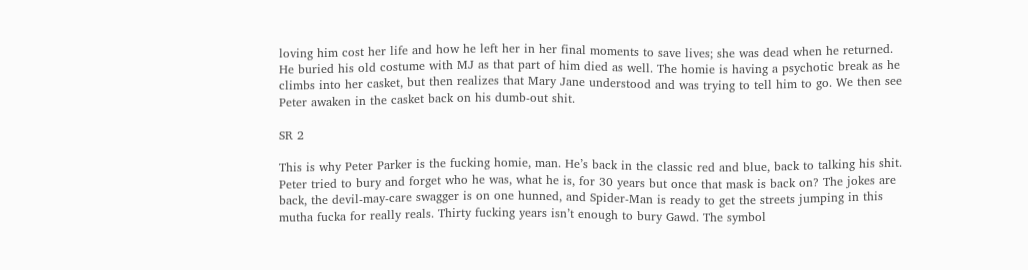loving him cost her life and how he left her in her final moments to save lives; she was dead when he returned. He buried his old costume with MJ as that part of him died as well. The homie is having a psychotic break as he climbs into her casket, but then realizes that Mary Jane understood and was trying to tell him to go. We then see Peter awaken in the casket back on his dumb-out shit.

SR 2

This is why Peter Parker is the fucking homie, man. He’s back in the classic red and blue, back to talking his shit. Peter tried to bury and forget who he was, what he is, for 30 years but once that mask is back on? The jokes are back, the devil-may-care swagger is on one hunned, and Spider-Man is ready to get the streets jumping in this mutha fucka for really reals. Thirty fucking years isn’t enough to bury Gawd. The symbol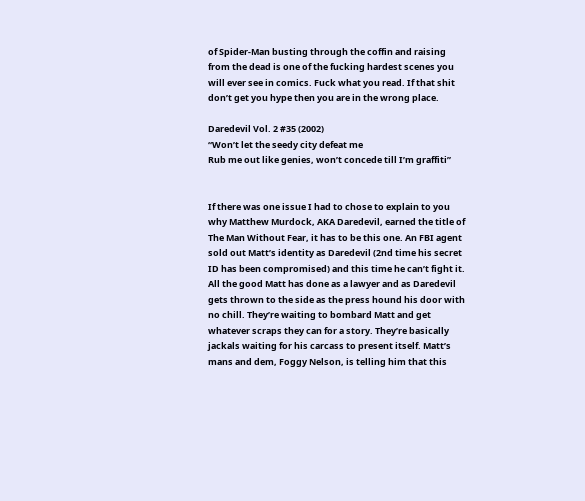of Spider-Man busting through the coffin and raising from the dead is one of the fucking hardest scenes you will ever see in comics. Fuck what you read. If that shit don’t get you hype then you are in the wrong place.

Daredevil Vol. 2 #35 (2002)
“Won’t let the seedy city defeat me
Rub me out like genies, won’t concede till I’m graffiti”


If there was one issue I had to chose to explain to you why Matthew Murdock, AKA Daredevil, earned the title of The Man Without Fear, it has to be this one. An FBI agent sold out Matt’s identity as Daredevil (2nd time his secret ID has been compromised) and this time he can’t fight it. All the good Matt has done as a lawyer and as Daredevil gets thrown to the side as the press hound his door with no chill. They’re waiting to bombard Matt and get whatever scraps they can for a story. They’re basically jackals waiting for his carcass to present itself. Matt’s mans and dem, Foggy Nelson, is telling him that this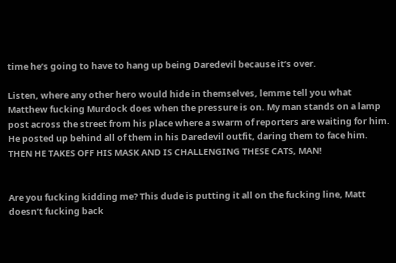time he’s going to have to hang up being Daredevil because it’s over.

Listen, where any other hero would hide in themselves, lemme tell you what Matthew fucking Murdock does when the pressure is on. My man stands on a lamp post across the street from his place where a swarm of reporters are waiting for him. He posted up behind all of them in his Daredevil outfit, daring them to face him. THEN HE TAKES OFF HIS MASK AND IS CHALLENGING THESE CATS, MAN!


Are you fucking kidding me? This dude is putting it all on the fucking line, Matt doesn’t fucking back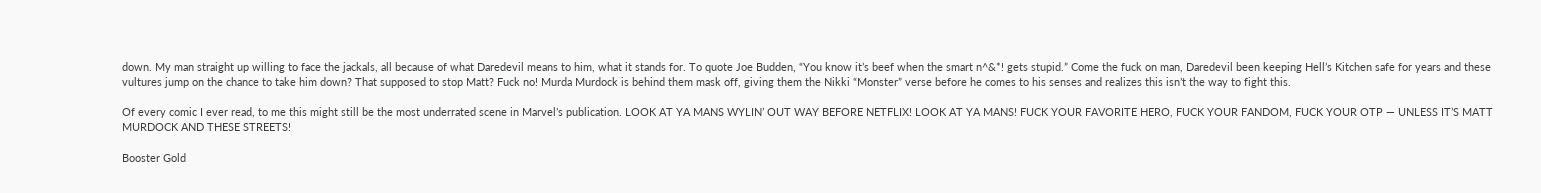down. My man straight up willing to face the jackals, all because of what Daredevil means to him, what it stands for. To quote Joe Budden, “You know it’s beef when the smart n^&*! gets stupid.” Come the fuck on man, Daredevil been keeping Hell’s Kitchen safe for years and these vultures jump on the chance to take him down? That supposed to stop Matt? Fuck no! Murda Murdock is behind them mask off, giving them the Nikki “Monster” verse before he comes to his senses and realizes this isn’t the way to fight this.

Of every comic I ever read, to me this might still be the most underrated scene in Marvel’s publication. LOOK AT YA MANS WYLIN’ OUT WAY BEFORE NETFLIX! LOOK AT YA MANS! FUCK YOUR FAVORITE HERO, FUCK YOUR FANDOM, FUCK YOUR OTP — UNLESS IT’S MATT MURDOCK AND THESE STREETS!

Booster Gold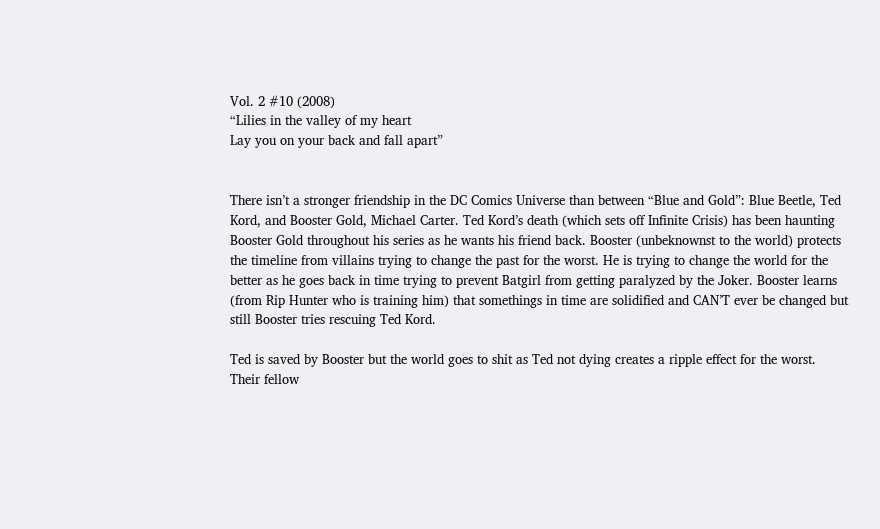Vol. 2 #10 (2008)
“Lilies in the valley of my heart
Lay you on your back and fall apart”


There isn’t a stronger friendship in the DC Comics Universe than between “Blue and Gold”: Blue Beetle, Ted Kord, and Booster Gold, Michael Carter. Ted Kord’s death (which sets off Infinite Crisis) has been haunting Booster Gold throughout his series as he wants his friend back. Booster (unbeknownst to the world) protects the timeline from villains trying to change the past for the worst. He is trying to change the world for the better as he goes back in time trying to prevent Batgirl from getting paralyzed by the Joker. Booster learns (from Rip Hunter who is training him) that somethings in time are solidified and CAN’T ever be changed but still Booster tries rescuing Ted Kord.

Ted is saved by Booster but the world goes to shit as Ted not dying creates a ripple effect for the worst. Their fellow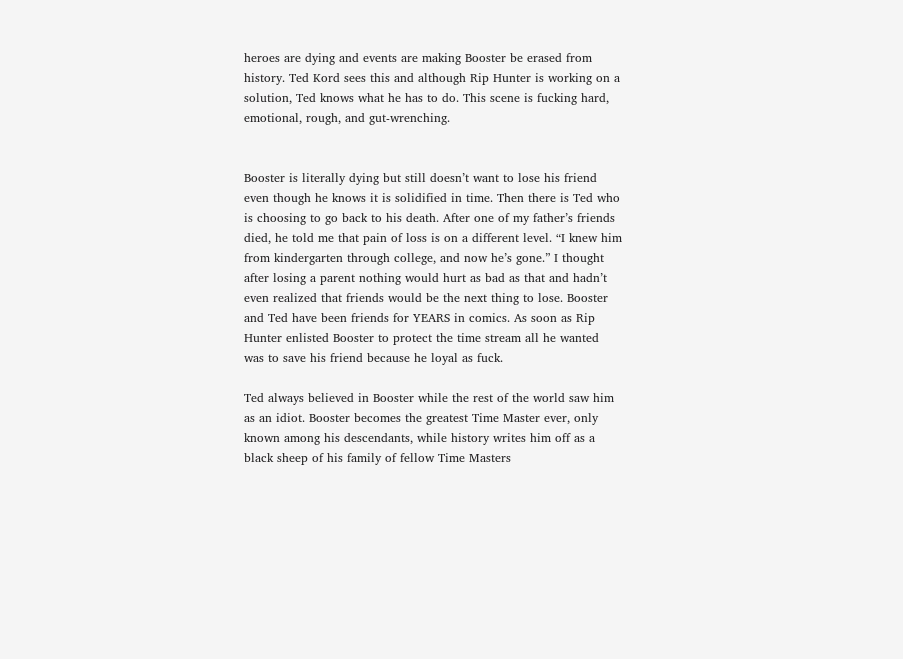heroes are dying and events are making Booster be erased from history. Ted Kord sees this and although Rip Hunter is working on a solution, Ted knows what he has to do. This scene is fucking hard, emotional, rough, and gut-wrenching.


Booster is literally dying but still doesn’t want to lose his friend even though he knows it is solidified in time. Then there is Ted who is choosing to go back to his death. After one of my father’s friends died, he told me that pain of loss is on a different level. “I knew him from kindergarten through college, and now he’s gone.” I thought after losing a parent nothing would hurt as bad as that and hadn’t even realized that friends would be the next thing to lose. Booster and Ted have been friends for YEARS in comics. As soon as Rip Hunter enlisted Booster to protect the time stream all he wanted was to save his friend because he loyal as fuck.

Ted always believed in Booster while the rest of the world saw him as an idiot. Booster becomes the greatest Time Master ever, only known among his descendants, while history writes him off as a black sheep of his family of fellow Time Masters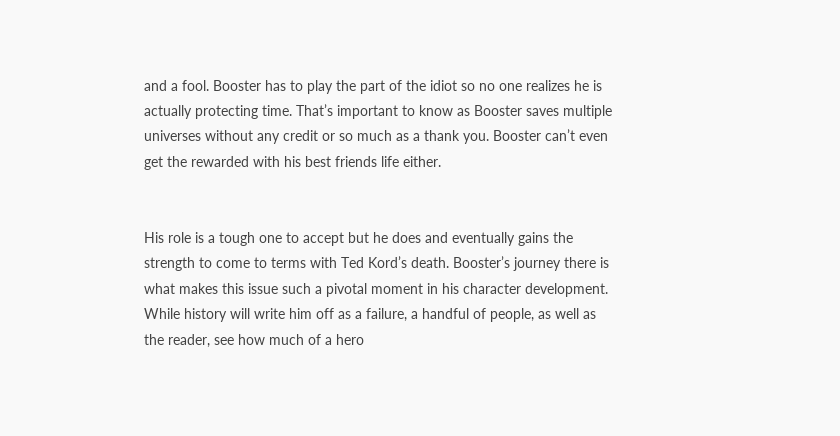and a fool. Booster has to play the part of the idiot so no one realizes he is actually protecting time. That’s important to know as Booster saves multiple universes without any credit or so much as a thank you. Booster can’t even get the rewarded with his best friends life either.


His role is a tough one to accept but he does and eventually gains the strength to come to terms with Ted Kord’s death. Booster’s journey there is what makes this issue such a pivotal moment in his character development. While history will write him off as a failure, a handful of people, as well as the reader, see how much of a hero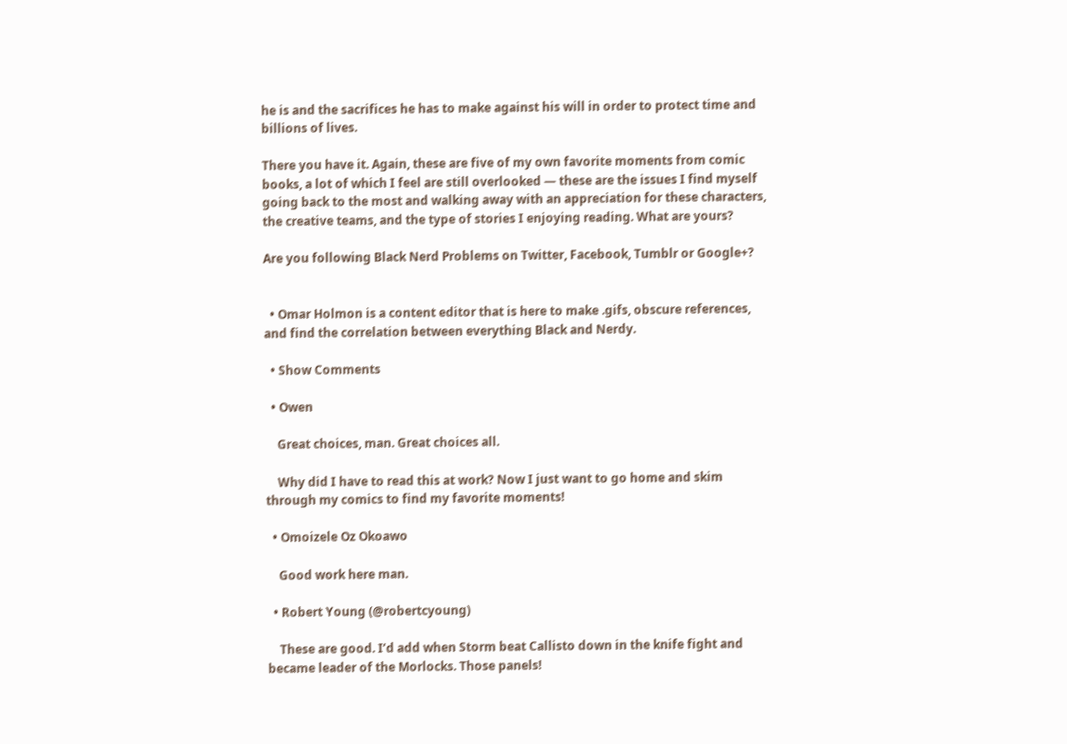he is and the sacrifices he has to make against his will in order to protect time and billions of lives.

There you have it. Again, these are five of my own favorite moments from comic books, a lot of which I feel are still overlooked — these are the issues I find myself going back to the most and walking away with an appreciation for these characters, the creative teams, and the type of stories I enjoying reading. What are yours?

Are you following Black Nerd Problems on Twitter, Facebook, Tumblr or Google+?


  • Omar Holmon is a content editor that is here to make .gifs, obscure references, and find the correlation between everything Black and Nerdy.

  • Show Comments

  • Owen

    Great choices, man. Great choices all.

    Why did I have to read this at work? Now I just want to go home and skim through my comics to find my favorite moments!

  • Omoizele Oz Okoawo

    Good work here man.

  • Robert Young (@robertcyoung)

    These are good. I’d add when Storm beat Callisto down in the knife fight and became leader of the Morlocks. Those panels!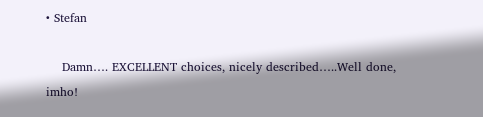• Stefan

    Damn…. EXCELLENT choices, nicely described…..Well done, imho!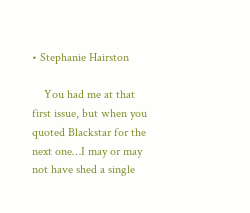• Stephanie Hairston

    You had me at that first issue, but when you quoted Blackstar for the next one…I may or may not have shed a single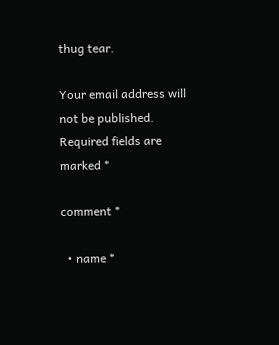thug tear.

Your email address will not be published. Required fields are marked *

comment *

  • name *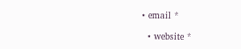• email *

  • website *